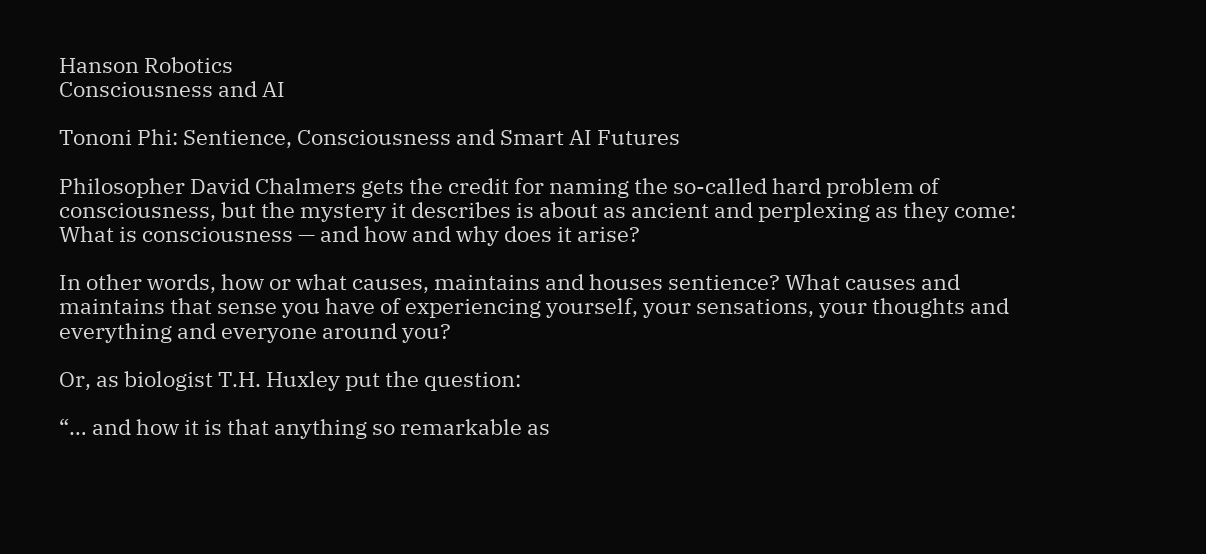Hanson Robotics
Consciousness and AI

Tononi Phi: Sentience, Consciousness and Smart AI Futures

Philosopher David Chalmers gets the credit for naming the so-called hard problem of consciousness, but the mystery it describes is about as ancient and perplexing as they come: What is consciousness — and how and why does it arise?

In other words, how or what causes, maintains and houses sentience? What causes and maintains that sense you have of experiencing yourself, your sensations, your thoughts and everything and everyone around you?

Or, as biologist T.H. Huxley put the question:

“… and how it is that anything so remarkable as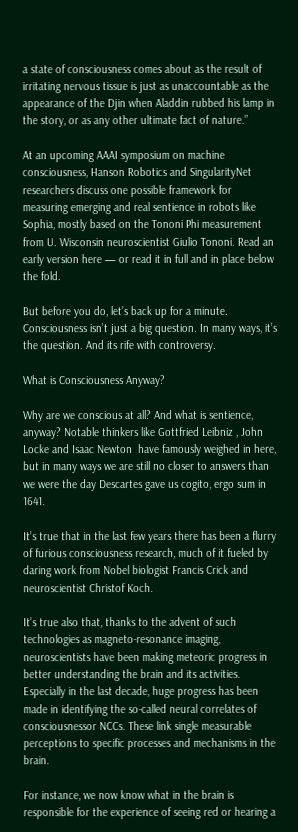a state of consciousness comes about as the result of irritating nervous tissue is just as unaccountable as the appearance of the Djin when Aladdin rubbed his lamp in the story, or as any other ultimate fact of nature.”

At an upcoming AAAI symposium on machine consciousness, Hanson Robotics and SingularityNet researchers discuss one possible framework for measuring emerging and real sentience in robots like Sophia, mostly based on the Tononi Phi measurement from U. Wisconsin neuroscientist Giulio Tononi. Read an early version here — or read it in full and in place below the fold.

But before you do, let’s back up for a minute. Consciousness isn’t just a big question. In many ways, it’s the question. And its rife with controversy.

What is Consciousness Anyway?

Why are we conscious at all? And what is sentience, anyway? Notable thinkers like Gottfried Leibniz , John Locke and Isaac Newton  have famously weighed in here, but in many ways we are still no closer to answers than we were the day Descartes gave us cogito, ergo sum in 1641.

It’s true that in the last few years there has been a flurry of furious consciousness research, much of it fueled by daring work from Nobel biologist Francis Crick and neuroscientist Christof Koch.

It’s true also that, thanks to the advent of such technologies as magneto-resonance imaging, neuroscientists have been making meteoric progress in better understanding the brain and its activities. Especially in the last decade, huge progress has been made in identifying the so-called neural correlates of consciousnessor NCCs. These link single measurable perceptions to specific processes and mechanisms in the brain.

For instance, we now know what in the brain is responsible for the experience of seeing red or hearing a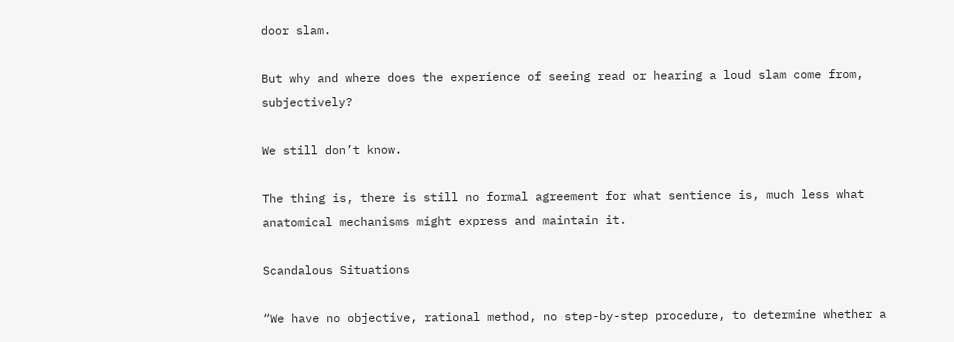door slam.

But why and where does the experience of seeing read or hearing a loud slam come from, subjectively?

We still don’t know.

The thing is, there is still no formal agreement for what sentience is, much less what anatomical mechanisms might express and maintain it.

Scandalous Situations

“We have no objective, rational method, no step-by-step procedure, to determine whether a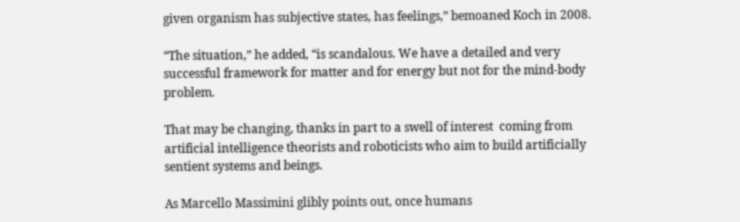given organism has subjective states, has feelings,” bemoaned Koch in 2008.

“The situation,” he added, “is scandalous. We have a detailed and very successful framework for matter and for energy but not for the mind-body problem.

That may be changing, thanks in part to a swell of interest  coming from artificial intelligence theorists and roboticists who aim to build artificially sentient systems and beings.

As Marcello Massimini glibly points out, once humans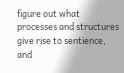figure out what processes and structures give rise to sentience, and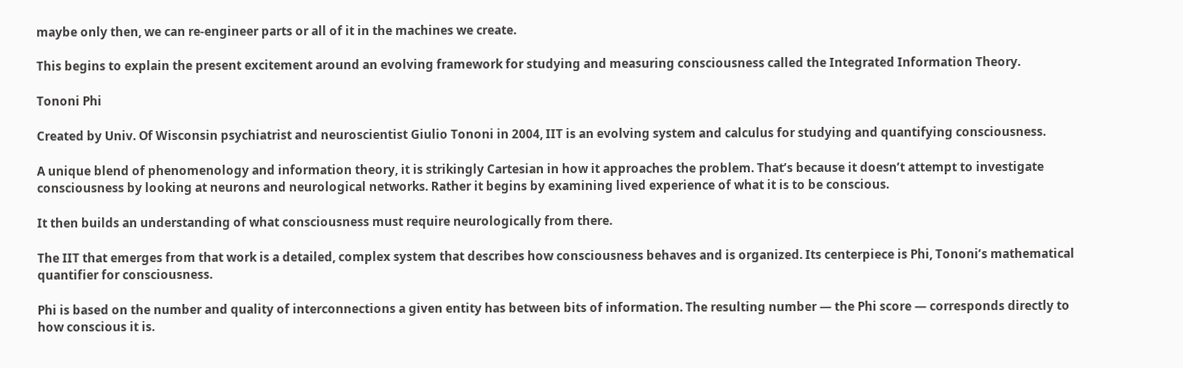maybe only then, we can re-engineer parts or all of it in the machines we create.

This begins to explain the present excitement around an evolving framework for studying and measuring consciousness called the Integrated Information Theory.

Tononi Phi

Created by Univ. Of Wisconsin psychiatrist and neuroscientist Giulio Tononi in 2004, IIT is an evolving system and calculus for studying and quantifying consciousness.

A unique blend of phenomenology and information theory, it is strikingly Cartesian in how it approaches the problem. That’s because it doesn’t attempt to investigate consciousness by looking at neurons and neurological networks. Rather it begins by examining lived experience of what it is to be conscious.

It then builds an understanding of what consciousness must require neurologically from there.

The IIT that emerges from that work is a detailed, complex system that describes how consciousness behaves and is organized. Its centerpiece is Phi, Tononi’s mathematical quantifier for consciousness.

Phi is based on the number and quality of interconnections a given entity has between bits of information. The resulting number — the Phi score — corresponds directly to how conscious it is.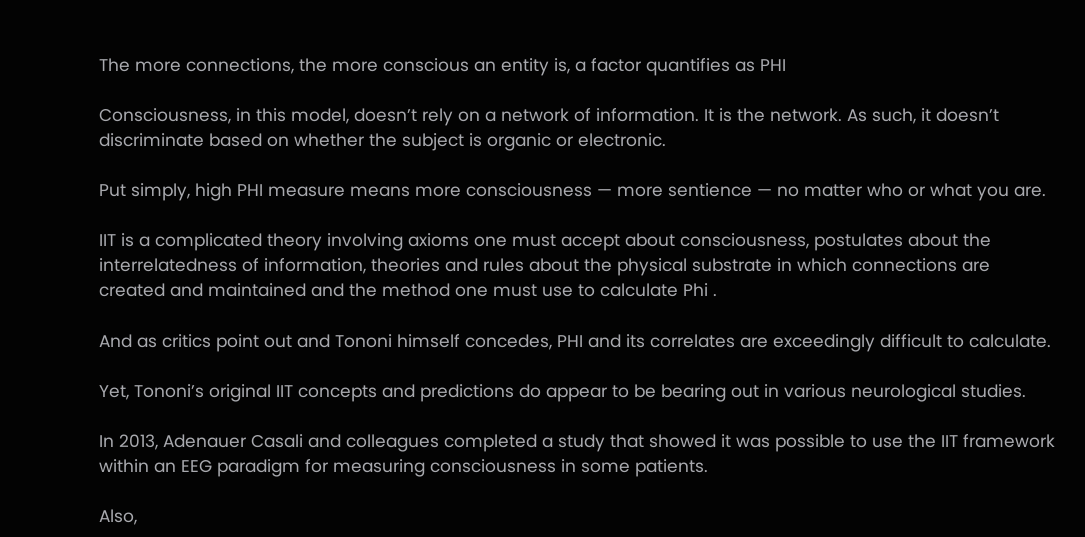The more connections, the more conscious an entity is, a factor quantifies as PHI

Consciousness, in this model, doesn’t rely on a network of information. It is the network. As such, it doesn’t discriminate based on whether the subject is organic or electronic.

Put simply, high PHI measure means more consciousness — more sentience — no matter who or what you are.

IIT is a complicated theory involving axioms one must accept about consciousness, postulates about the interrelatedness of information, theories and rules about the physical substrate in which connections are created and maintained and the method one must use to calculate Phi .

And as critics point out and Tononi himself concedes, PHI and its correlates are exceedingly difficult to calculate.

Yet, Tononi’s original IIT concepts and predictions do appear to be bearing out in various neurological studies.

In 2013, Adenauer Casali and colleagues completed a study that showed it was possible to use the IIT framework within an EEG paradigm for measuring consciousness in some patients.

Also,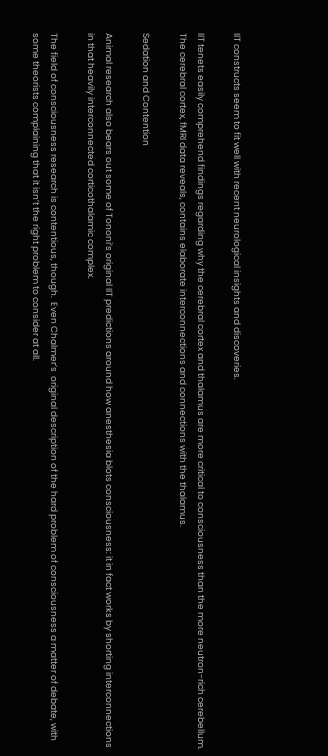IIT constructs seem to fit well with recent neurological insights and discoveries.

IIT tenets easily comprehend findings regarding why the cerebral cortex and thalamus are more critical to consciousness than the more neutron-rich cerebellum. The cerebral cortex, fMRI data reveals, contains elaborate interconnections and connections with the thalamus.

Sedation and Contention

Animal research also bears out some of Tononi’s original IIT predictions around how anesthesia blots consciousness: it in fact works by shorting interconnections in that heavily interconnected corticothalamic complex.

The field of consciousness research is contentious, though.  Even Chalmer’s  original description of the hard problem of consciousness a matter of debate, with some theorists complaining that it isn’t the right problem to consider at all.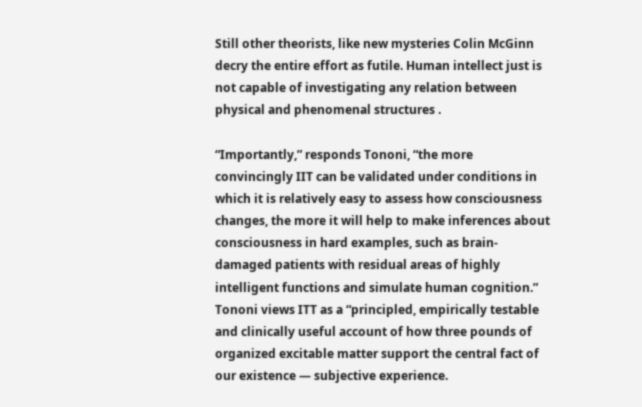Still other theorists, like new mysteries Colin McGinn decry the entire effort as futile. Human intellect just is not capable of investigating any relation between physical and phenomenal structures .

“Importantly,” responds Tononi, “the more convincingly IIT can be validated under conditions in which it is relatively easy to assess how consciousness changes, the more it will help to make inferences about consciousness in hard examples, such as brain-damaged patients with residual areas of highly intelligent functions and simulate human cognition.”  Tononi views ITT as a “principled, empirically testable and clinically useful account of how three pounds of organized excitable matter support the central fact of our existence — subjective experience.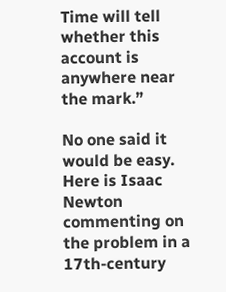Time will tell whether this account is anywhere near the mark.”

No one said it would be easy. Here is Isaac Newton commenting on the problem in a 17th-century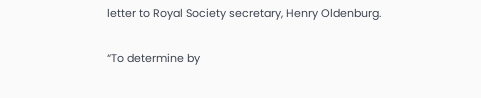letter to Royal Society secretary, Henry Oldenburg.

“To determine by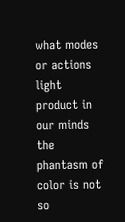what modes or actions light product in our minds the phantasm of color is not so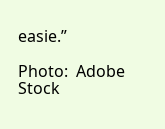easie.”

Photo:  Adobe Stock